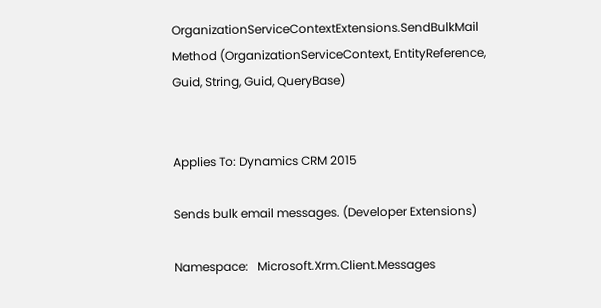OrganizationServiceContextExtensions.SendBulkMail Method (OrganizationServiceContext, EntityReference, Guid, String, Guid, QueryBase)


Applies To: Dynamics CRM 2015

Sends bulk email messages. (Developer Extensions)

Namespace:   Microsoft.Xrm.Client.Messages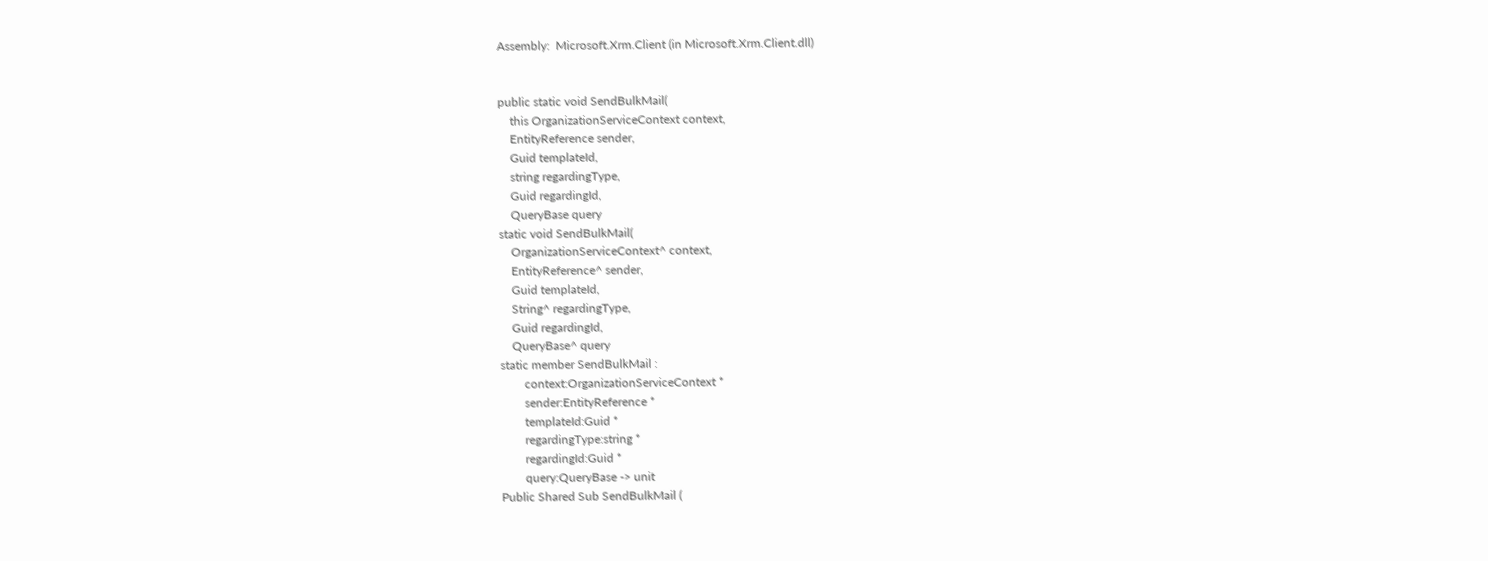Assembly:  Microsoft.Xrm.Client (in Microsoft.Xrm.Client.dll)


public static void SendBulkMail(
    this OrganizationServiceContext context,
    EntityReference sender,
    Guid templateId,
    string regardingType,
    Guid regardingId,
    QueryBase query
static void SendBulkMail(
    OrganizationServiceContext^ context,
    EntityReference^ sender,
    Guid templateId,
    String^ regardingType,
    Guid regardingId,
    QueryBase^ query
static member SendBulkMail :
        context:OrganizationServiceContext *
        sender:EntityReference *
        templateId:Guid *
        regardingType:string *
        regardingId:Guid *
        query:QueryBase -> unit
Public Shared Sub SendBulkMail (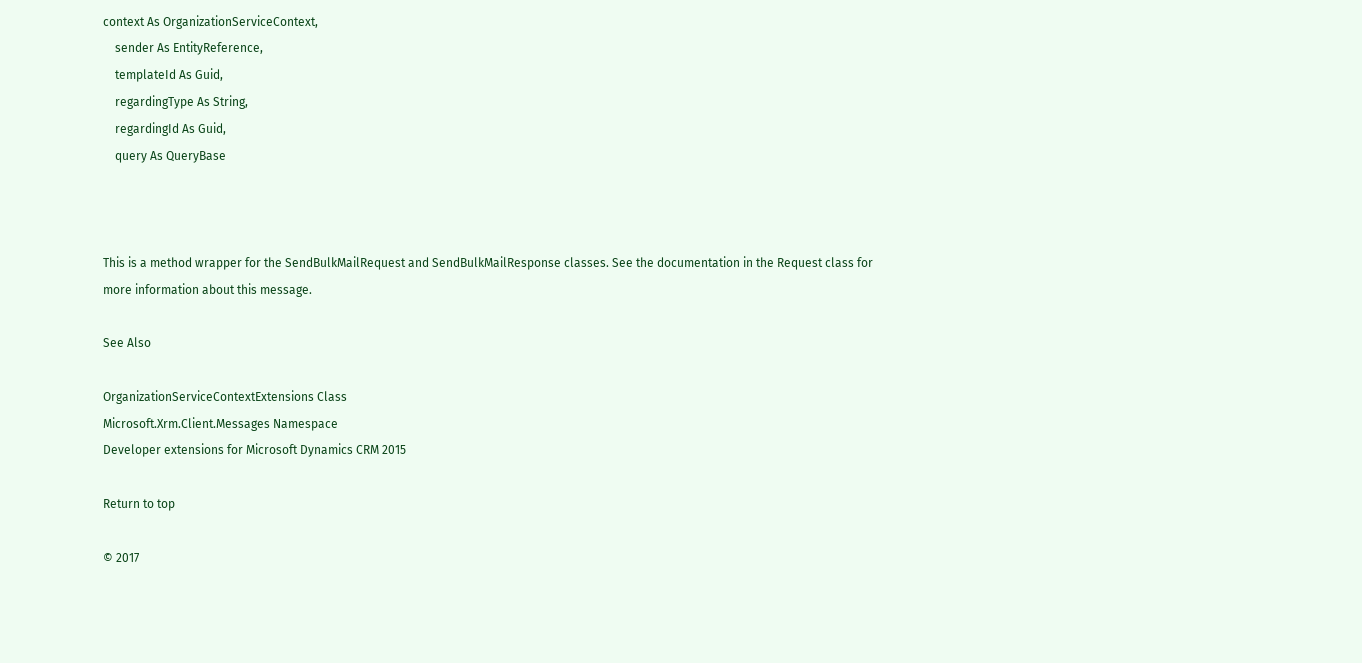context As OrganizationServiceContext,
    sender As EntityReference,
    templateId As Guid,
    regardingType As String,
    regardingId As Guid,
    query As QueryBase



This is a method wrapper for the SendBulkMailRequest and SendBulkMailResponse classes. See the documentation in the Request class for more information about this message.

See Also

OrganizationServiceContextExtensions Class
Microsoft.Xrm.Client.Messages Namespace
Developer extensions for Microsoft Dynamics CRM 2015

Return to top

© 2017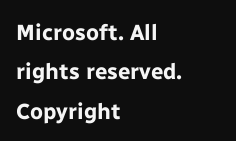Microsoft. All rights reserved. Copyright